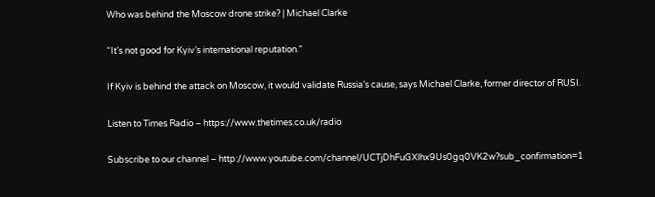Who was behind the Moscow drone strike? | Michael Clarke

“It’s not good for Kyiv’s international reputation.”

If Kyiv is behind the attack on Moscow, it would validate Russia’s cause, says Michael Clarke, former director of RUSI.

Listen to Times Radio – https://www.thetimes.co.uk/radio

Subscribe to our channel – http://www.youtube.com/channel/UCTjDhFuGXlhx9Us0gq0VK2w?sub_confirmation=1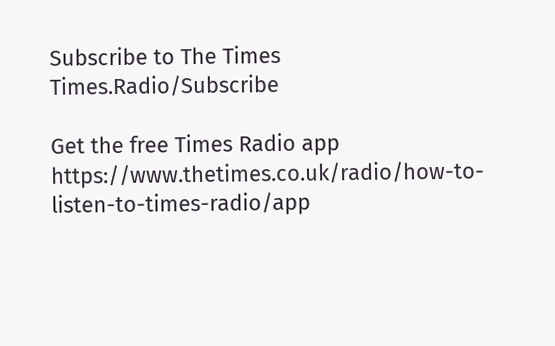Subscribe to The Times Times.Radio/Subscribe

Get the free Times Radio app https://www.thetimes.co.uk/radio/how-to-listen-to-times-radio/app